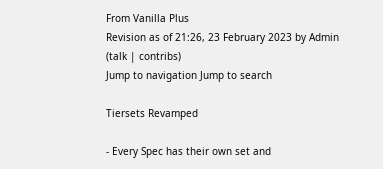From Vanilla Plus
Revision as of 21:26, 23 February 2023 by Admin (talk | contribs)
Jump to navigation Jump to search

Tiersets Revamped

- Every Spec has their own set and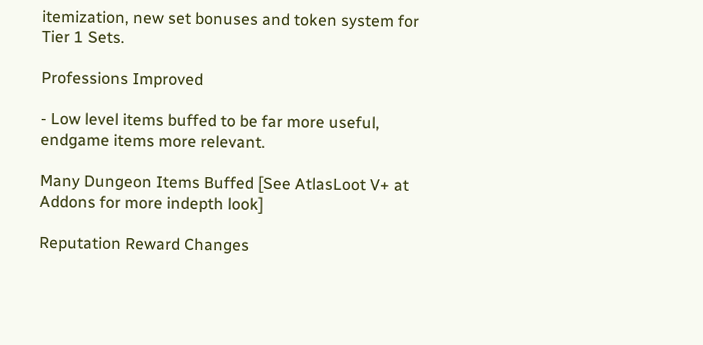itemization, new set bonuses and token system for Tier 1 Sets.

Professions Improved

- Low level items buffed to be far more useful, endgame items more relevant.

Many Dungeon Items Buffed [See AtlasLoot V+ at Addons for more indepth look]

Reputation Reward Changes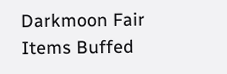Darkmoon Fair Items Buffed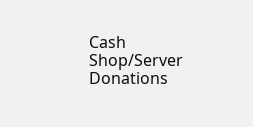Cash Shop/Server Donations